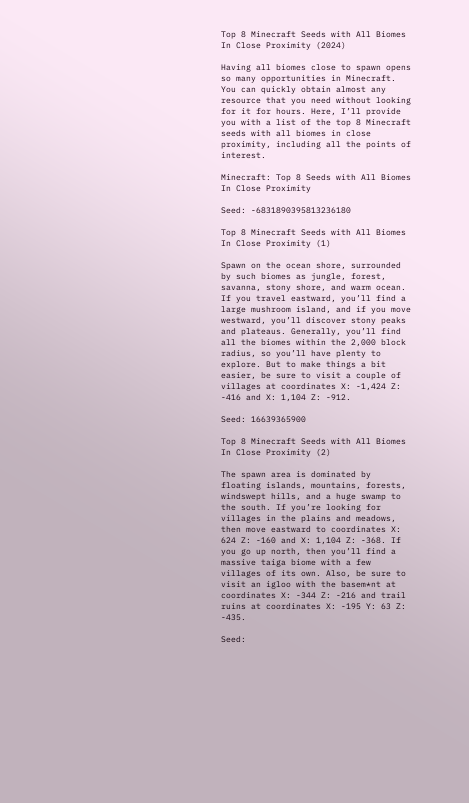Top 8 Minecraft Seeds with All Biomes In Close Proximity (2024)

Having all biomes close to spawn opens so many opportunities in Minecraft. You can quickly obtain almost any resource that you need without looking for it for hours. Here, I’ll provide you with a list of the top 8 Minecraft seeds with all biomes in close proximity, including all the points of interest.

Minecraft: Top 8 Seeds with All Biomes In Close Proximity

Seed: -6831890395813236180

Top 8 Minecraft Seeds with All Biomes In Close Proximity (1)

Spawn on the ocean shore, surrounded by such biomes as jungle, forest, savanna, stony shore, and warm ocean. If you travel eastward, you’ll find a large mushroom island, and if you move westward, you’ll discover stony peaks and plateaus. Generally, you’ll find all the biomes within the 2,000 block radius, so you’ll have plenty to explore. But to make things a bit easier, be sure to visit a couple of villages at coordinates X: -1,424 Z: -416 and X: 1,104 Z: -912.

Seed: 16639365900

Top 8 Minecraft Seeds with All Biomes In Close Proximity (2)

The spawn area is dominated by floating islands, mountains, forests, windswept hills, and a huge swamp to the south. If you’re looking for villages in the plains and meadows, then move eastward to coordinates X: 624 Z: -160 and X: 1,104 Z: -368. If you go up north, then you’ll find a massive taiga biome with a few villages of its own. Also, be sure to visit an igloo with the basem*nt at coordinates X: -344 Z: -216 and trail ruins at coordinates X: -195 Y: 63 Z: -435.

Seed: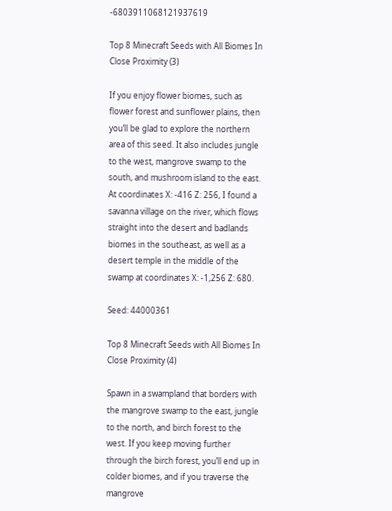-6803911068121937619

Top 8 Minecraft Seeds with All Biomes In Close Proximity (3)

If you enjoy flower biomes, such as flower forest and sunflower plains, then you’ll be glad to explore the northern area of this seed. It also includes jungle to the west, mangrove swamp to the south, and mushroom island to the east. At coordinates X: -416 Z: 256, I found a savanna village on the river, which flows straight into the desert and badlands biomes in the southeast, as well as a desert temple in the middle of the swamp at coordinates X: -1,256 Z: 680.

Seed: 44000361

Top 8 Minecraft Seeds with All Biomes In Close Proximity (4)

Spawn in a swampland that borders with the mangrove swamp to the east, jungle to the north, and birch forest to the west. If you keep moving further through the birch forest, you’ll end up in colder biomes, and if you traverse the mangrove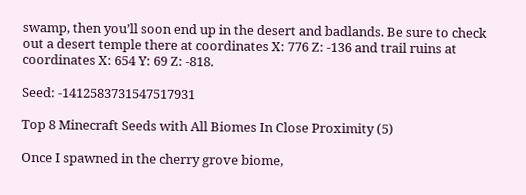swamp, then you’ll soon end up in the desert and badlands. Be sure to check out a desert temple there at coordinates X: 776 Z: -136 and trail ruins at coordinates X: 654 Y: 69 Z: -818.

Seed: -1412583731547517931

Top 8 Minecraft Seeds with All Biomes In Close Proximity (5)

Once I spawned in the cherry grove biome,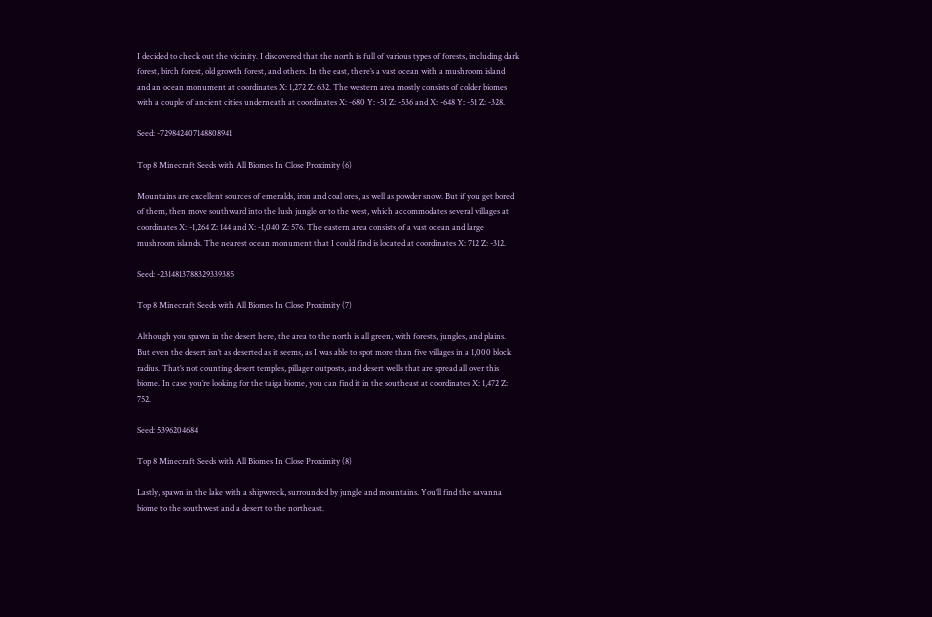I decided to check out the vicinity. I discovered that the north is full of various types of forests, including dark forest, birch forest, old growth forest, and others. In the east, there’s a vast ocean with a mushroom island and an ocean monument at coordinates X: 1,272 Z: 632. The western area mostly consists of colder biomes with a couple of ancient cities underneath at coordinates X: -680 Y: -51 Z: -536 and X: -648 Y: -51 Z: -328.

Seed: -729842407148808941

Top 8 Minecraft Seeds with All Biomes In Close Proximity (6)

Mountains are excellent sources of emeralds, iron and coal ores, as well as powder snow. But if you get bored of them, then move southward into the lush jungle or to the west, which accommodates several villages at coordinates X: -1,264 Z: 144 and X: -1,040 Z: 576. The eastern area consists of a vast ocean and large mushroom islands. The nearest ocean monument that I could find is located at coordinates X: 712 Z: -312.

Seed: -2314813788329339385

Top 8 Minecraft Seeds with All Biomes In Close Proximity (7)

Although you spawn in the desert here, the area to the north is all green, with forests, jungles, and plains. But even the desert isn’t as deserted as it seems, as I was able to spot more than five villages in a 1,000 block radius. That’s not counting desert temples, pillager outposts, and desert wells that are spread all over this biome. In case you’re looking for the taiga biome, you can find it in the southeast at coordinates X: 1,472 Z: 752.

Seed: 5396204684

Top 8 Minecraft Seeds with All Biomes In Close Proximity (8)

Lastly, spawn in the lake with a shipwreck, surrounded by jungle and mountains. You’ll find the savanna biome to the southwest and a desert to the northeast.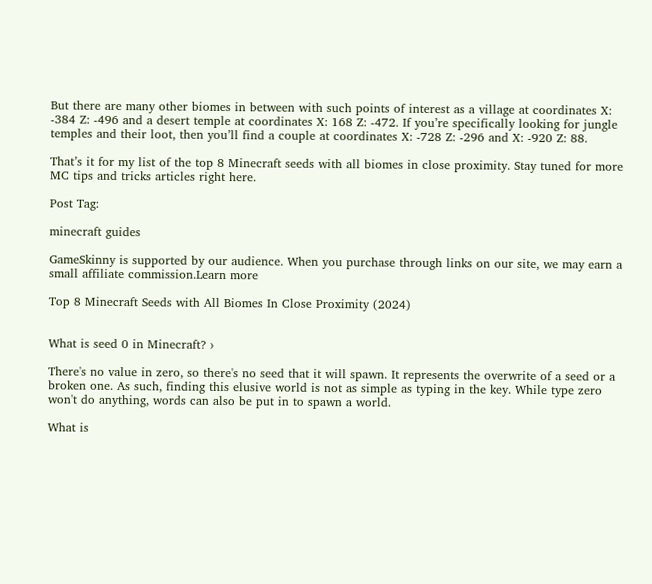But there are many other biomes in between with such points of interest as a village at coordinates X: -384 Z: -496 and a desert temple at coordinates X: 168 Z: -472. If you’re specifically looking for jungle temples and their loot, then you’ll find a couple at coordinates X: -728 Z: -296 and X: -920 Z: 88.

That’s it for my list of the top 8 Minecraft seeds with all biomes in close proximity. Stay tuned for more MC tips and tricks articles right here.

Post Tag:

minecraft guides

GameSkinny is supported by our audience. When you purchase through links on our site, we may earn a small affiliate commission.Learn more

Top 8 Minecraft Seeds with All Biomes In Close Proximity (2024)


What is seed 0 in Minecraft? ›

There's no value in zero, so there's no seed that it will spawn. It represents the overwrite of a seed or a broken one. As such, finding this elusive world is not as simple as typing in the key. While type zero won't do anything, words can also be put in to spawn a world.

What is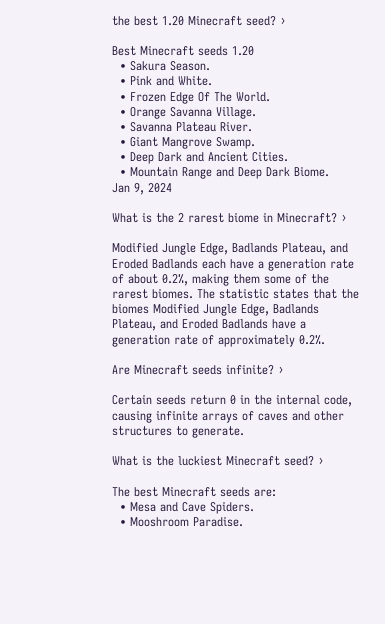the best 1.20 Minecraft seed? ›

Best Minecraft seeds 1.20
  • Sakura Season.
  • Pink and White.
  • Frozen Edge Of The World.
  • Orange Savanna Village.
  • Savanna Plateau River.
  • Giant Mangrove Swamp.
  • Deep Dark and Ancient Cities.
  • Mountain Range and Deep Dark Biome.
Jan 9, 2024

What is the 2 rarest biome in Minecraft? ›

Modified Jungle Edge, Badlands Plateau, and Eroded Badlands each have a generation rate of about 0.2%, making them some of the rarest biomes. The statistic states that the biomes Modified Jungle Edge, Badlands Plateau, and Eroded Badlands have a generation rate of approximately 0.2%.

Are Minecraft seeds infinite? ›

Certain seeds return 0 in the internal code, causing infinite arrays of caves and other structures to generate.

What is the luckiest Minecraft seed? ›

The best Minecraft seeds are:
  • Mesa and Cave Spiders.
  • Mooshroom Paradise.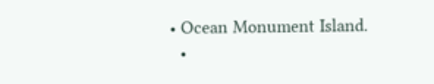• Ocean Monument Island.
  •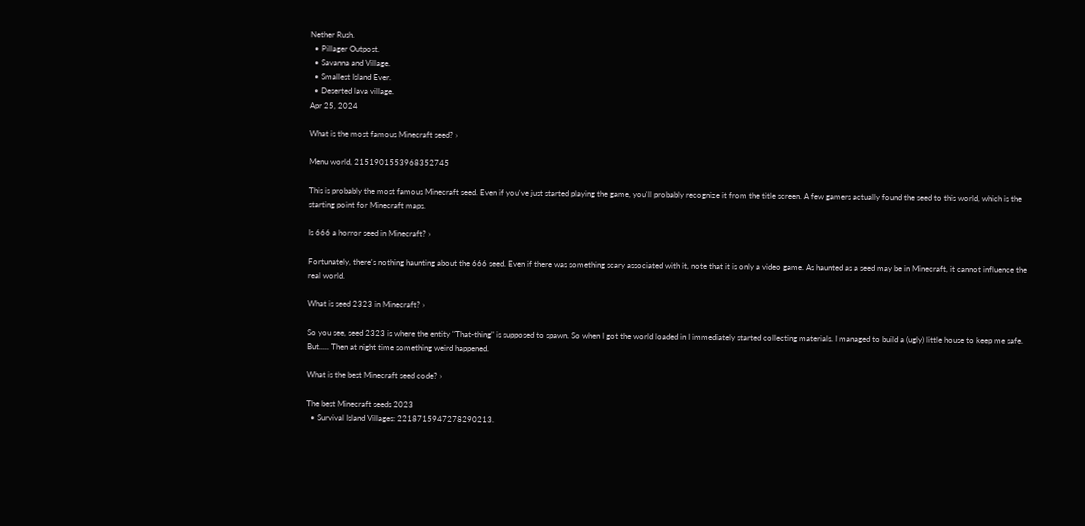Nether Rush.
  • Pillager Outpost.
  • Savanna and Village.
  • Smallest Island Ever.
  • Deserted lava village.
Apr 25, 2024

What is the most famous Minecraft seed? ›

Menu world, 2151901553968352745

This is probably the most famous Minecraft seed. Even if you've just started playing the game, you'll probably recognize it from the title screen. A few gamers actually found the seed to this world, which is the starting point for Minecraft maps.

Is 666 a horror seed in Minecraft? ›

Fortunately, there's nothing haunting about the 666 seed. Even if there was something scary associated with it, note that it is only a video game. As haunted as a seed may be in Minecraft, it cannot influence the real world.

What is seed 2323 in Minecraft? ›

So you see, seed 2323 is where the entity "That-thing" is supposed to spawn. So when I got the world loaded in I immediately started collecting materials. I managed to build a (ugly) little house to keep me safe. But..... Then at night time something weird happened.

What is the best Minecraft seed code? ›

The best Minecraft seeds 2023
  • Survival Island Villages: 2218715947278290213.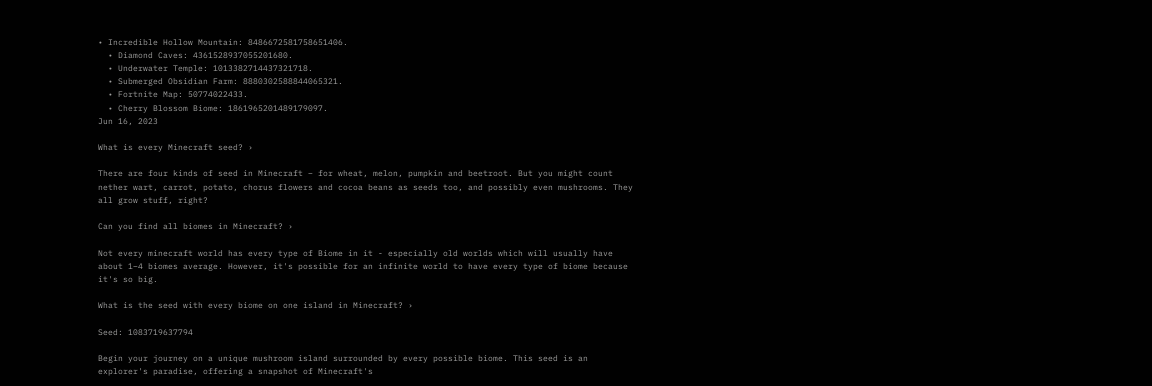• Incredible Hollow Mountain: 8486672581758651406.
  • Diamond Caves: 4361528937055201680.
  • Underwater Temple: 1013382714437321718.
  • Submerged Obsidian Farm: 8880302588844065321.
  • Fortnite Map: 50774022433.
  • Cherry Blossom Biome: 1861965201489179097.
Jun 16, 2023

What is every Minecraft seed? ›

There are four kinds of seed in Minecraft – for wheat, melon, pumpkin and beetroot. But you might count nether wart, carrot, potato, chorus flowers and cocoa beans as seeds too, and possibly even mushrooms. They all grow stuff, right?

Can you find all biomes in Minecraft? ›

Not every minecraft world has every type of Biome in it - especially old worlds which will usually have about 1–4 biomes average. However, it's possible for an infinite world to have every type of biome because it's so big.

What is the seed with every biome on one island in Minecraft? ›

Seed: 1083719637794

Begin your journey on a unique mushroom island surrounded by every possible biome. This seed is an explorer's paradise, offering a snapshot of Minecraft's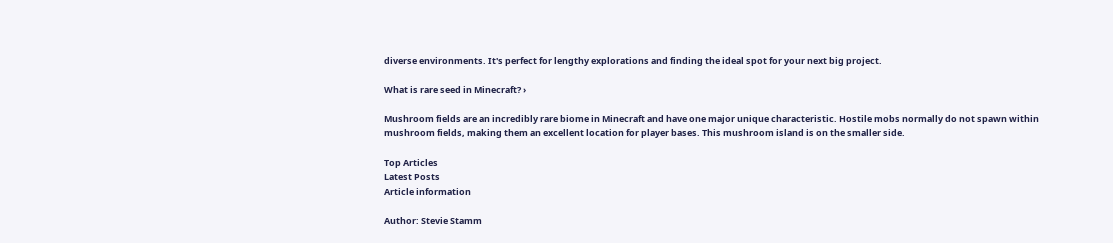diverse environments. It's perfect for lengthy explorations and finding the ideal spot for your next big project.

What is rare seed in Minecraft? ›

Mushroom fields are an incredibly rare biome in Minecraft and have one major unique characteristic. Hostile mobs normally do not spawn within mushroom fields, making them an excellent location for player bases. This mushroom island is on the smaller side.

Top Articles
Latest Posts
Article information

Author: Stevie Stamm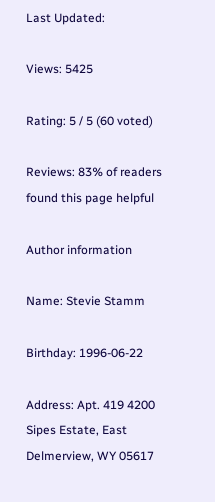Last Updated:

Views: 5425

Rating: 5 / 5 (60 voted)

Reviews: 83% of readers found this page helpful

Author information

Name: Stevie Stamm

Birthday: 1996-06-22

Address: Apt. 419 4200 Sipes Estate, East Delmerview, WY 05617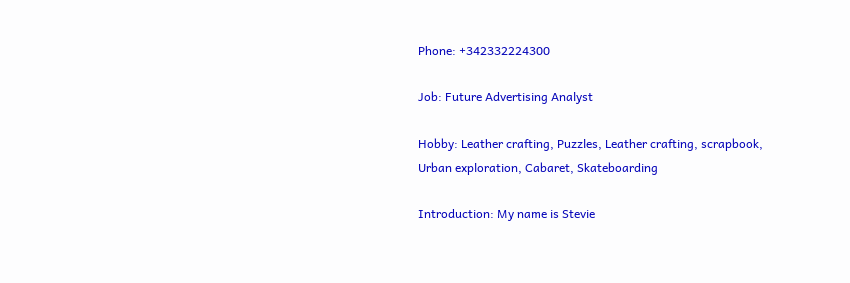Phone: +342332224300

Job: Future Advertising Analyst

Hobby: Leather crafting, Puzzles, Leather crafting, scrapbook, Urban exploration, Cabaret, Skateboarding

Introduction: My name is Stevie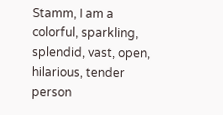Stamm, I am a colorful, sparkling, splendid, vast, open, hilarious, tender person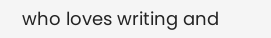who loves writing and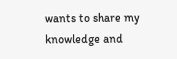wants to share my knowledge and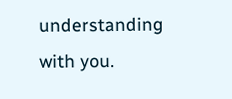understanding with you.